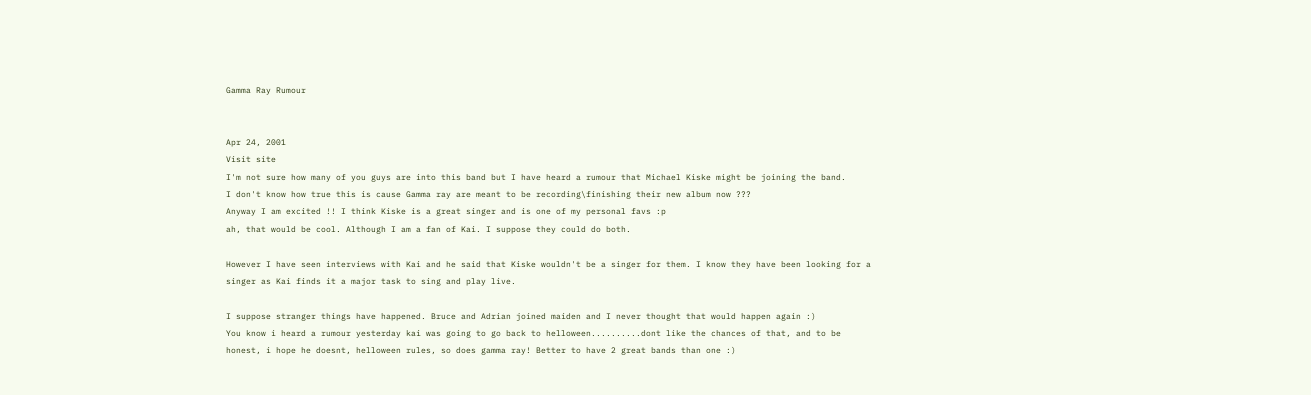Gamma Ray Rumour


Apr 24, 2001
Visit site
I'm not sure how many of you guys are into this band but I have heard a rumour that Michael Kiske might be joining the band.
I don't know how true this is cause Gamma ray are meant to be recording\finishing their new album now ???
Anyway I am excited !! I think Kiske is a great singer and is one of my personal favs :p
ah, that would be cool. Although I am a fan of Kai. I suppose they could do both.

However I have seen interviews with Kai and he said that Kiske wouldn't be a singer for them. I know they have been looking for a singer as Kai finds it a major task to sing and play live.

I suppose stranger things have happened. Bruce and Adrian joined maiden and I never thought that would happen again :)
You know i heard a rumour yesterday kai was going to go back to helloween..........dont like the chances of that, and to be honest, i hope he doesnt, helloween rules, so does gamma ray! Better to have 2 great bands than one :)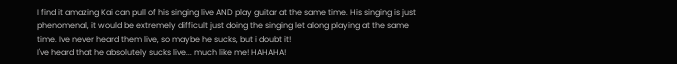I find it amazing Kai can pull of his singing live AND play guitar at the same time. His singing is just phenomenal, it would be extremely difficult just doing the singing let along playing at the same time. Ive never heard them live, so maybe he sucks, but i doubt it!
I've heard that he absolutely sucks live... much like me! HAHAHA!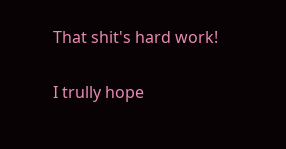That shit's hard work!

I trully hope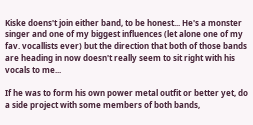Kiske doens't join either band, to be honest... He's a monster singer and one of my biggest influences (let alone one of my fav. vocallists ever) but the direction that both of those bands are heading in now doesn't really seem to sit right with his vocals to me...

If he was to form his own power metal outfit or better yet, do a side project with some members of both bands,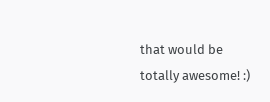that would be totally awesome! :)